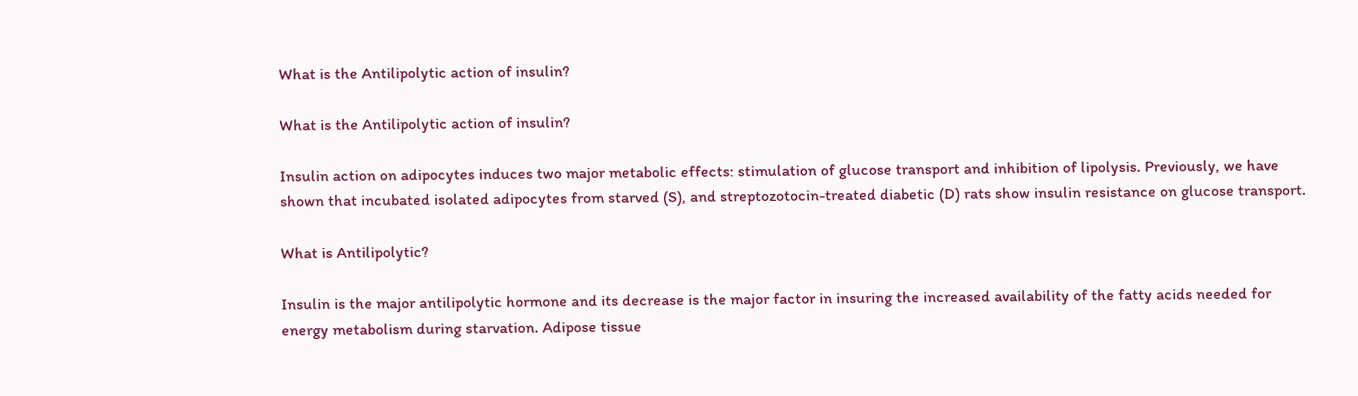What is the Antilipolytic action of insulin?

What is the Antilipolytic action of insulin?

Insulin action on adipocytes induces two major metabolic effects: stimulation of glucose transport and inhibition of lipolysis. Previously, we have shown that incubated isolated adipocytes from starved (S), and streptozotocin-treated diabetic (D) rats show insulin resistance on glucose transport.

What is Antilipolytic?

Insulin is the major antilipolytic hormone and its decrease is the major factor in insuring the increased availability of the fatty acids needed for energy metabolism during starvation. Adipose tissue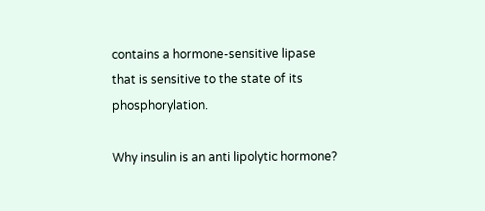contains a hormone-sensitive lipase that is sensitive to the state of its phosphorylation.

Why insulin is an anti lipolytic hormone?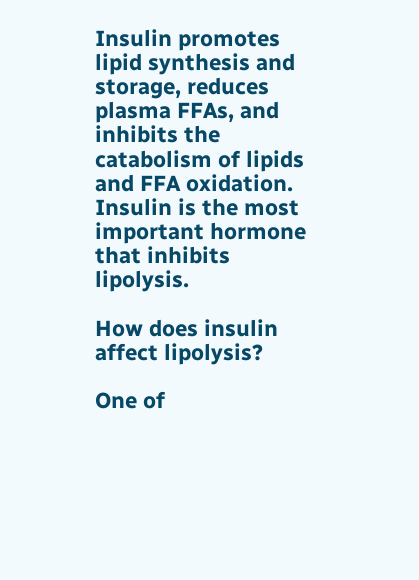Insulin promotes lipid synthesis and storage, reduces plasma FFAs, and inhibits the catabolism of lipids and FFA oxidation. Insulin is the most important hormone that inhibits lipolysis.

How does insulin affect lipolysis?

One of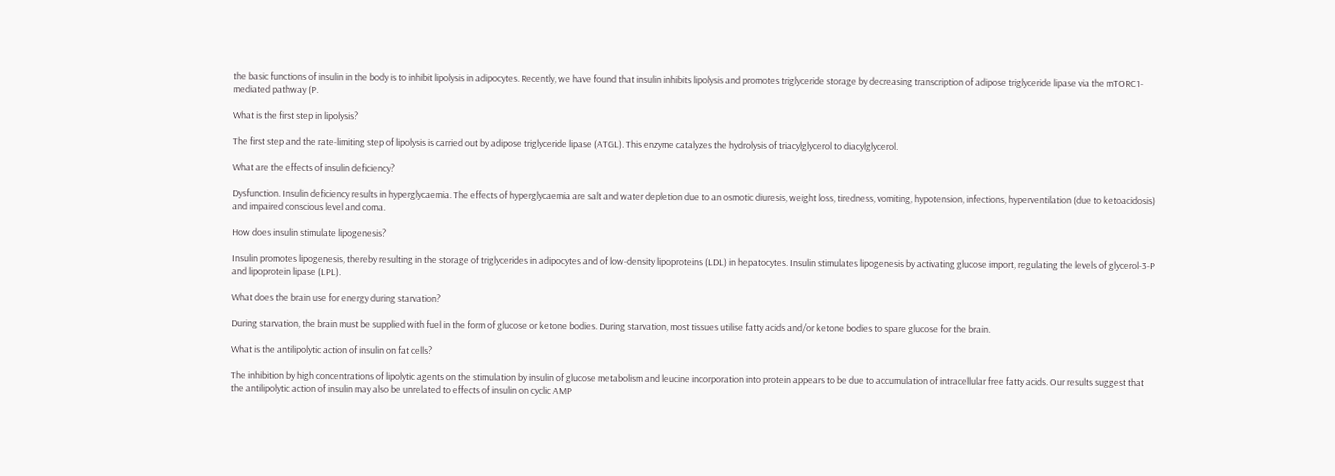the basic functions of insulin in the body is to inhibit lipolysis in adipocytes. Recently, we have found that insulin inhibits lipolysis and promotes triglyceride storage by decreasing transcription of adipose triglyceride lipase via the mTORC1-mediated pathway (P.

What is the first step in lipolysis?

The first step and the rate-limiting step of lipolysis is carried out by adipose triglyceride lipase (ATGL). This enzyme catalyzes the hydrolysis of triacylglycerol to diacylglycerol.

What are the effects of insulin deficiency?

Dysfunction. Insulin deficiency results in hyperglycaemia. The effects of hyperglycaemia are salt and water depletion due to an osmotic diuresis, weight loss, tiredness, vomiting, hypotension, infections, hyperventilation (due to ketoacidosis) and impaired conscious level and coma.

How does insulin stimulate lipogenesis?

Insulin promotes lipogenesis, thereby resulting in the storage of triglycerides in adipocytes and of low-density lipoproteins (LDL) in hepatocytes. Insulin stimulates lipogenesis by activating glucose import, regulating the levels of glycerol-3-P and lipoprotein lipase (LPL).

What does the brain use for energy during starvation?

During starvation, the brain must be supplied with fuel in the form of glucose or ketone bodies. During starvation, most tissues utilise fatty acids and/or ketone bodies to spare glucose for the brain.

What is the antilipolytic action of insulin on fat cells?

The inhibition by high concentrations of lipolytic agents on the stimulation by insulin of glucose metabolism and leucine incorporation into protein appears to be due to accumulation of intracellular free fatty acids. Our results suggest that the antilipolytic action of insulin may also be unrelated to effects of insulin on cyclic AMP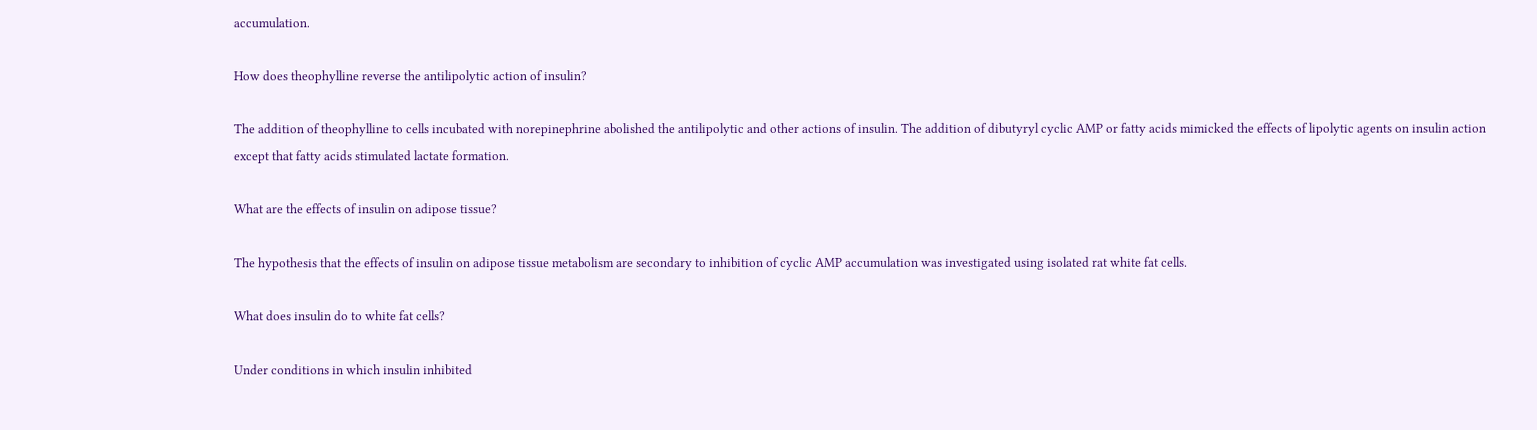accumulation.

How does theophylline reverse the antilipolytic action of insulin?

The addition of theophylline to cells incubated with norepinephrine abolished the antilipolytic and other actions of insulin. The addition of dibutyryl cyclic AMP or fatty acids mimicked the effects of lipolytic agents on insulin action except that fatty acids stimulated lactate formation.

What are the effects of insulin on adipose tissue?

The hypothesis that the effects of insulin on adipose tissue metabolism are secondary to inhibition of cyclic AMP accumulation was investigated using isolated rat white fat cells.

What does insulin do to white fat cells?

Under conditions in which insulin inhibited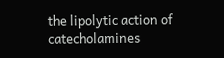the lipolytic action of catecholamines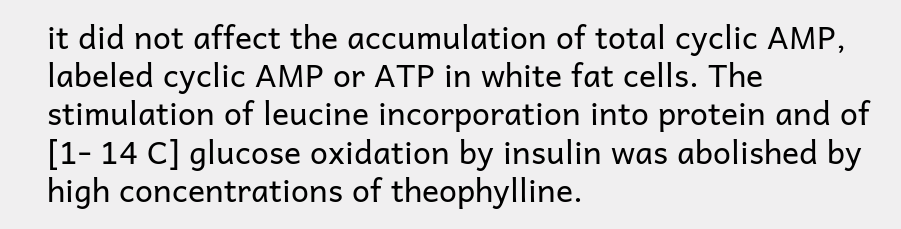it did not affect the accumulation of total cyclic AMP, labeled cyclic AMP or ATP in white fat cells. The stimulation of leucine incorporation into protein and of [1- 14 C] glucose oxidation by insulin was abolished by high concentrations of theophylline.